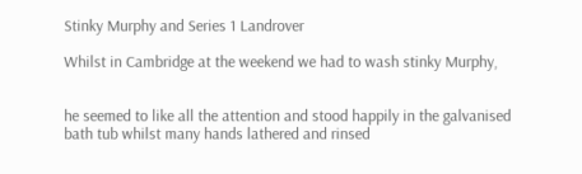Stinky Murphy and Series 1 Landrover

Whilst in Cambridge at the weekend we had to wash stinky Murphy,


he seemed to like all the attention and stood happily in the galvanised bath tub whilst many hands lathered and rinsed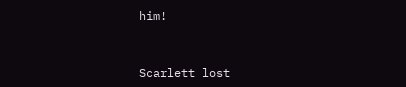him!


Scarlett lost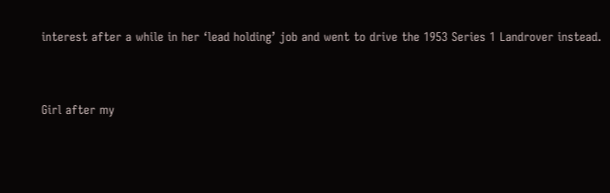interest after a while in her ‘lead holding’ job and went to drive the 1953 Series 1 Landrover instead.


Girl after my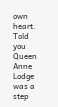own heart. Told you Queen Anne Lodge was a step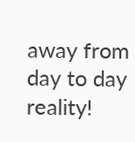away from day to day reality!